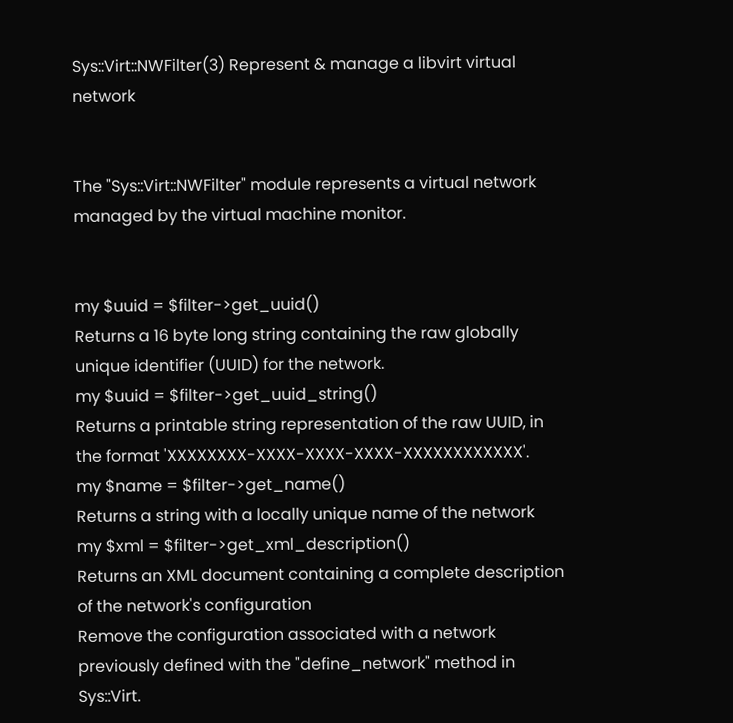Sys::Virt::NWFilter(3) Represent & manage a libvirt virtual network


The "Sys::Virt::NWFilter" module represents a virtual network managed by the virtual machine monitor.


my $uuid = $filter->get_uuid()
Returns a 16 byte long string containing the raw globally unique identifier (UUID) for the network.
my $uuid = $filter->get_uuid_string()
Returns a printable string representation of the raw UUID, in the format 'XXXXXXXX-XXXX-XXXX-XXXX-XXXXXXXXXXXX'.
my $name = $filter->get_name()
Returns a string with a locally unique name of the network
my $xml = $filter->get_xml_description()
Returns an XML document containing a complete description of the network's configuration
Remove the configuration associated with a network previously defined with the "define_network" method in Sys::Virt.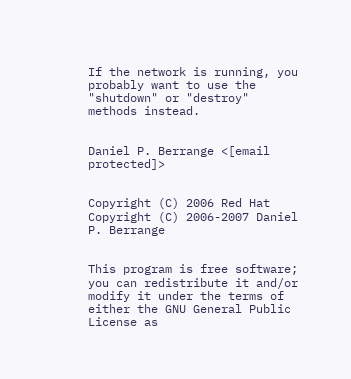If the network is running, you probably want to use the "shutdown" or "destroy" methods instead.


Daniel P. Berrange <[email protected]>


Copyright (C) 2006 Red Hat Copyright (C) 2006-2007 Daniel P. Berrange


This program is free software; you can redistribute it and/or modify it under the terms of either the GNU General Public License as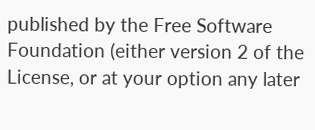published by the Free Software Foundation (either version 2 of the License, or at your option any later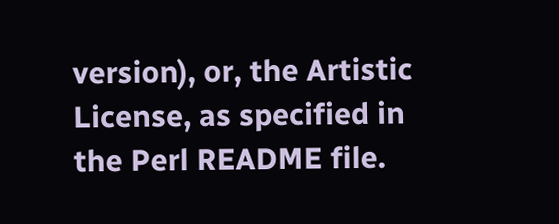version), or, the Artistic License, as specified in the Perl README file.